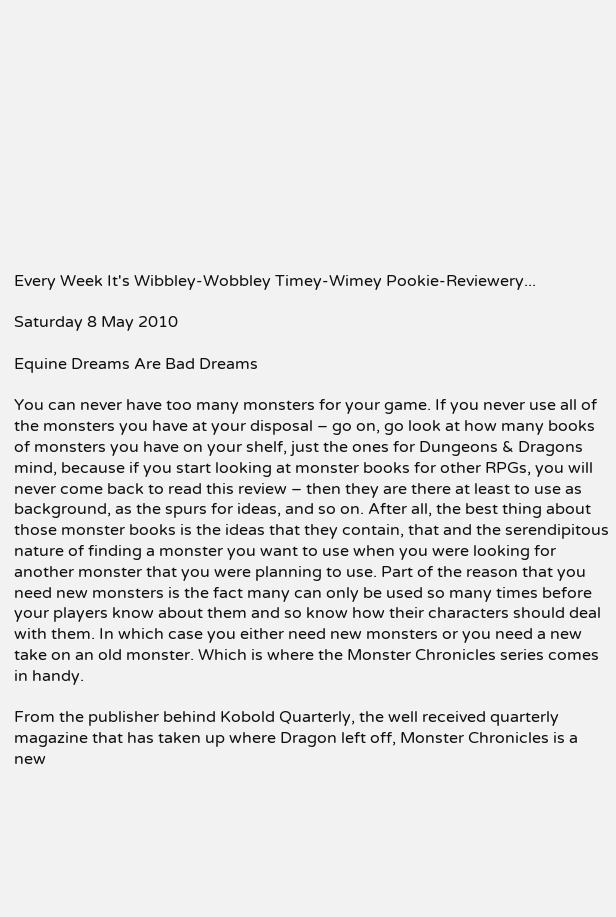Every Week It's Wibbley-Wobbley Timey-Wimey Pookie-Reviewery...

Saturday 8 May 2010

Equine Dreams Are Bad Dreams

You can never have too many monsters for your game. If you never use all of the monsters you have at your disposal – go on, go look at how many books of monsters you have on your shelf, just the ones for Dungeons & Dragons mind, because if you start looking at monster books for other RPGs, you will never come back to read this review – then they are there at least to use as background, as the spurs for ideas, and so on. After all, the best thing about those monster books is the ideas that they contain, that and the serendipitous nature of finding a monster you want to use when you were looking for another monster that you were planning to use. Part of the reason that you need new monsters is the fact many can only be used so many times before your players know about them and so know how their characters should deal with them. In which case you either need new monsters or you need a new take on an old monster. Which is where the Monster Chronicles series comes in handy.

From the publisher behind Kobold Quarterly, the well received quarterly magazine that has taken up where Dragon left off, Monster Chronicles is a new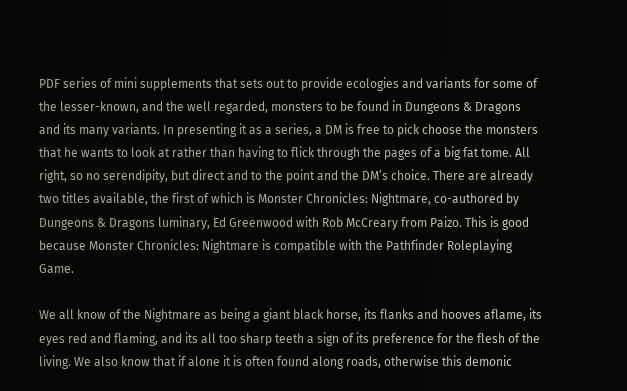PDF series of mini supplements that sets out to provide ecologies and variants for some of the lesser-known, and the well regarded, monsters to be found in Dungeons & Dragons and its many variants. In presenting it as a series, a DM is free to pick choose the monsters that he wants to look at rather than having to flick through the pages of a big fat tome. All right, so no serendipity, but direct and to the point and the DM’s choice. There are already two titles available, the first of which is Monster Chronicles: Nightmare, co-authored by Dungeons & Dragons luminary, Ed Greenwood with Rob McCreary from Paizo. This is good because Monster Chronicles: Nightmare is compatible with the Pathfinder Roleplaying Game.

We all know of the Nightmare as being a giant black horse, its flanks and hooves aflame, its eyes red and flaming, and its all too sharp teeth a sign of its preference for the flesh of the living. We also know that if alone it is often found along roads, otherwise this demonic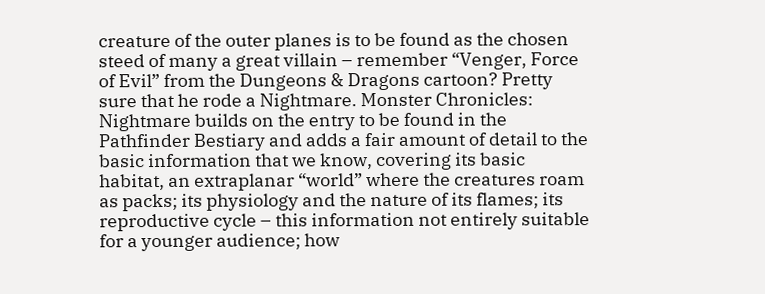creature of the outer planes is to be found as the chosen steed of many a great villain – remember “Venger, Force of Evil” from the Dungeons & Dragons cartoon? Pretty sure that he rode a Nightmare. Monster Chronicles: Nightmare builds on the entry to be found in the Pathfinder Bestiary and adds a fair amount of detail to the basic information that we know, covering its basic habitat, an extraplanar “world” where the creatures roam as packs; its physiology and the nature of its flames; its reproductive cycle – this information not entirely suitable for a younger audience; how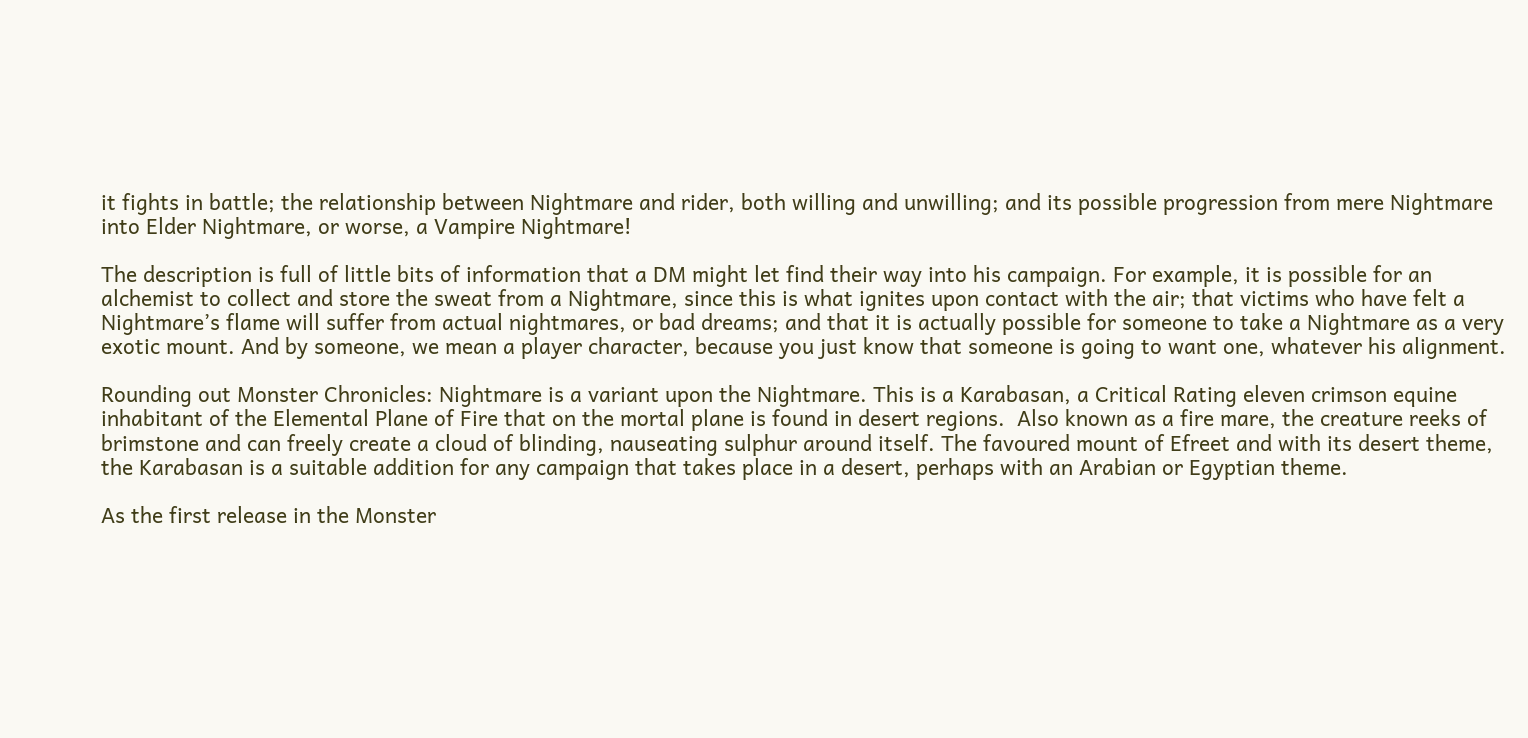it fights in battle; the relationship between Nightmare and rider, both willing and unwilling; and its possible progression from mere Nightmare into Elder Nightmare, or worse, a Vampire Nightmare!

The description is full of little bits of information that a DM might let find their way into his campaign. For example, it is possible for an alchemist to collect and store the sweat from a Nightmare, since this is what ignites upon contact with the air; that victims who have felt a Nightmare’s flame will suffer from actual nightmares, or bad dreams; and that it is actually possible for someone to take a Nightmare as a very exotic mount. And by someone, we mean a player character, because you just know that someone is going to want one, whatever his alignment.

Rounding out Monster Chronicles: Nightmare is a variant upon the Nightmare. This is a Karabasan, a Critical Rating eleven crimson equine inhabitant of the Elemental Plane of Fire that on the mortal plane is found in desert regions.  Also known as a fire mare, the creature reeks of brimstone and can freely create a cloud of blinding, nauseating sulphur around itself. The favoured mount of Efreet and with its desert theme, the Karabasan is a suitable addition for any campaign that takes place in a desert, perhaps with an Arabian or Egyptian theme.

As the first release in the Monster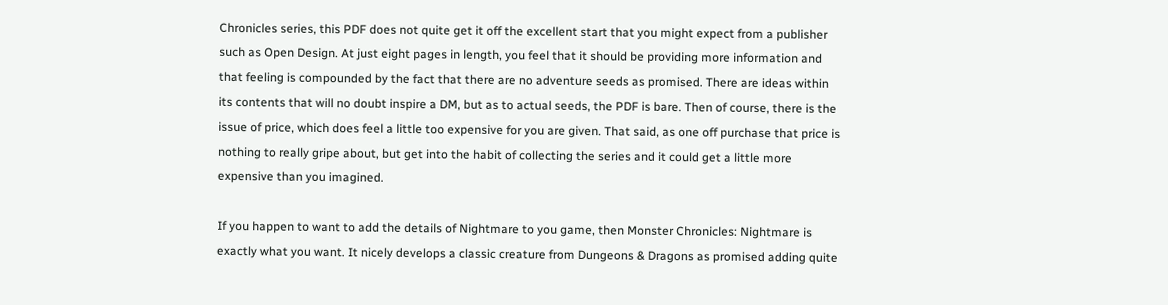Chronicles series, this PDF does not quite get it off the excellent start that you might expect from a publisher such as Open Design. At just eight pages in length, you feel that it should be providing more information and that feeling is compounded by the fact that there are no adventure seeds as promised. There are ideas within its contents that will no doubt inspire a DM, but as to actual seeds, the PDF is bare. Then of course, there is the issue of price, which does feel a little too expensive for you are given. That said, as one off purchase that price is nothing to really gripe about, but get into the habit of collecting the series and it could get a little more expensive than you imagined.

If you happen to want to add the details of Nightmare to you game, then Monster Chronicles: Nightmare is exactly what you want. It nicely develops a classic creature from Dungeons & Dragons as promised adding quite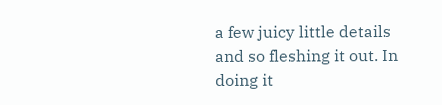a few juicy little details and so fleshing it out. In doing it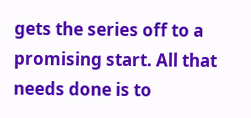gets the series off to a promising start. All that needs done is to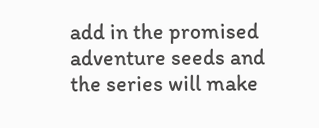add in the promised adventure seeds and the series will make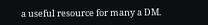a useful resource for many a DM.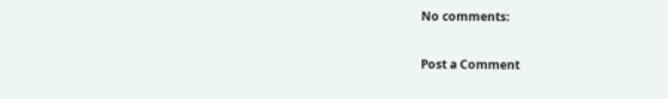No comments:

Post a Comment